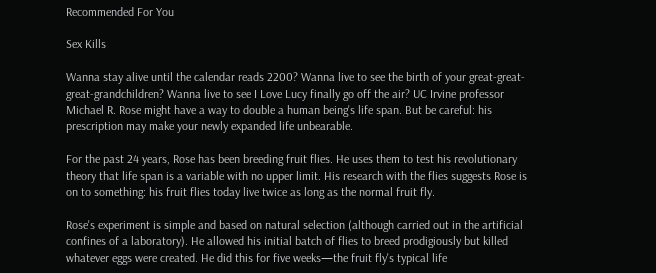Recommended For You

Sex Kills

Wanna stay alive until the calendar reads 2200? Wanna live to see the birth of your great-great-great-grandchildren? Wanna live to see I Love Lucy finally go off the air? UC Irvine professor Michael R. Rose might have a way to double a human being's life span. But be careful: his prescription may make your newly expanded life unbearable.

For the past 24 years, Rose has been breeding fruit flies. He uses them to test his revolutionary theory that life span is a variable with no upper limit. His research with the flies suggests Rose is on to something: his fruit flies today live twice as long as the normal fruit fly.

Rose's experiment is simple and based on natural selection (although carried out in the artificial confines of a laboratory). He allowed his initial batch of flies to breed prodigiously but killed whatever eggs were created. He did this for five weeks—the fruit fly's typical life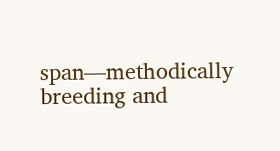span—methodically breeding and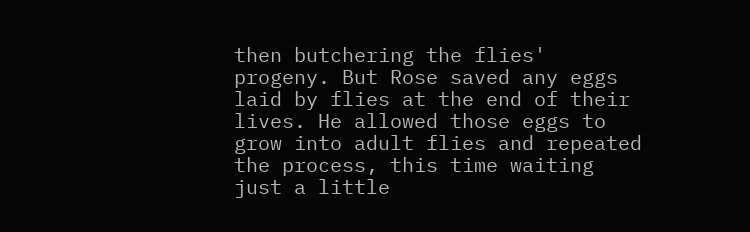then butchering the flies' progeny. But Rose saved any eggs laid by flies at the end of their lives. He allowed those eggs to grow into adult flies and repeated the process, this time waiting just a little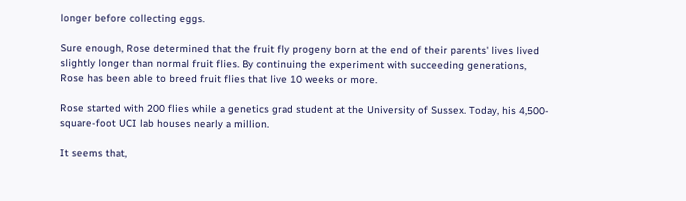longer before collecting eggs.

Sure enough, Rose determined that the fruit fly progeny born at the end of their parents' lives lived slightly longer than normal fruit flies. By continuing the experiment with succeeding generations, Rose has been able to breed fruit flies that live 10 weeks or more.

Rose started with 200 flies while a genetics grad student at the University of Sussex. Today, his 4,500-square-foot UCI lab houses nearly a million.

It seems that,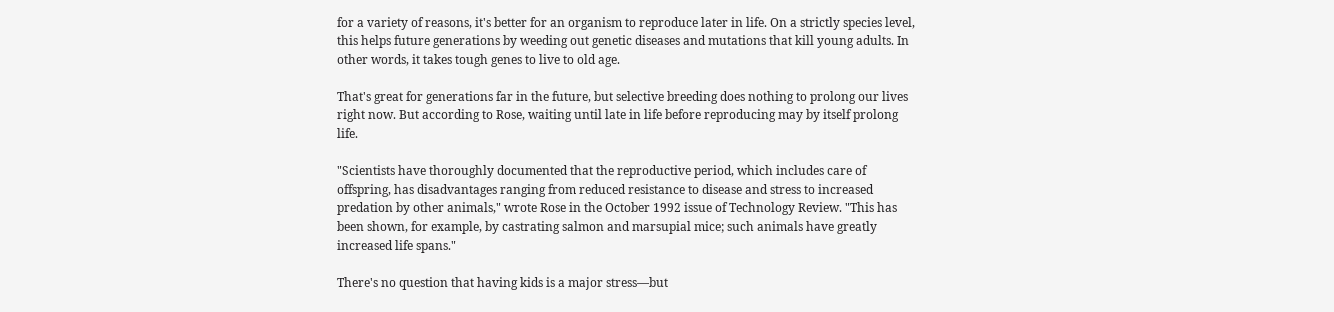for a variety of reasons, it's better for an organism to reproduce later in life. On a strictly species level, this helps future generations by weeding out genetic diseases and mutations that kill young adults. In other words, it takes tough genes to live to old age.

That's great for generations far in the future, but selective breeding does nothing to prolong our lives right now. But according to Rose, waiting until late in life before reproducing may by itself prolong life.

"Scientists have thoroughly documented that the reproductive period, which includes care of offspring, has disadvantages ranging from reduced resistance to disease and stress to increased predation by other animals," wrote Rose in the October 1992 issue of Technology Review. "This has been shown, for example, by castrating salmon and marsupial mice; such animals have greatly increased life spans."

There's no question that having kids is a major stress—but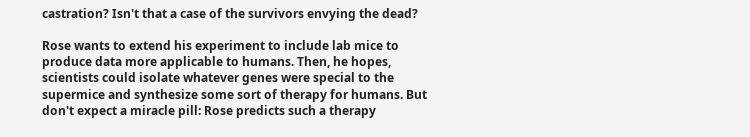castration? Isn't that a case of the survivors envying the dead?

Rose wants to extend his experiment to include lab mice to produce data more applicable to humans. Then, he hopes, scientists could isolate whatever genes were special to the supermice and synthesize some sort of therapy for humans. But don't expect a miracle pill: Rose predicts such a therapy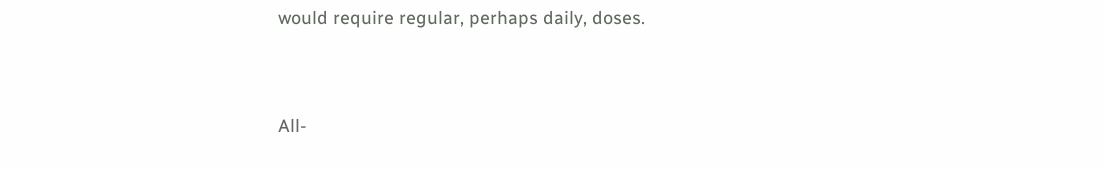would require regular, perhaps daily, doses.


All-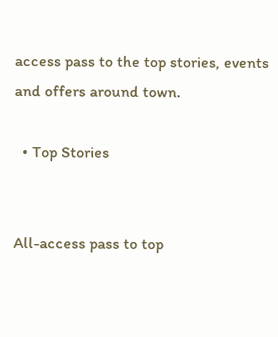access pass to the top stories, events and offers around town.

  • Top Stories


All-access pass to top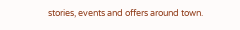stories, events and offers around town.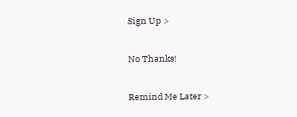Sign Up >

No Thanks!

Remind Me Later >